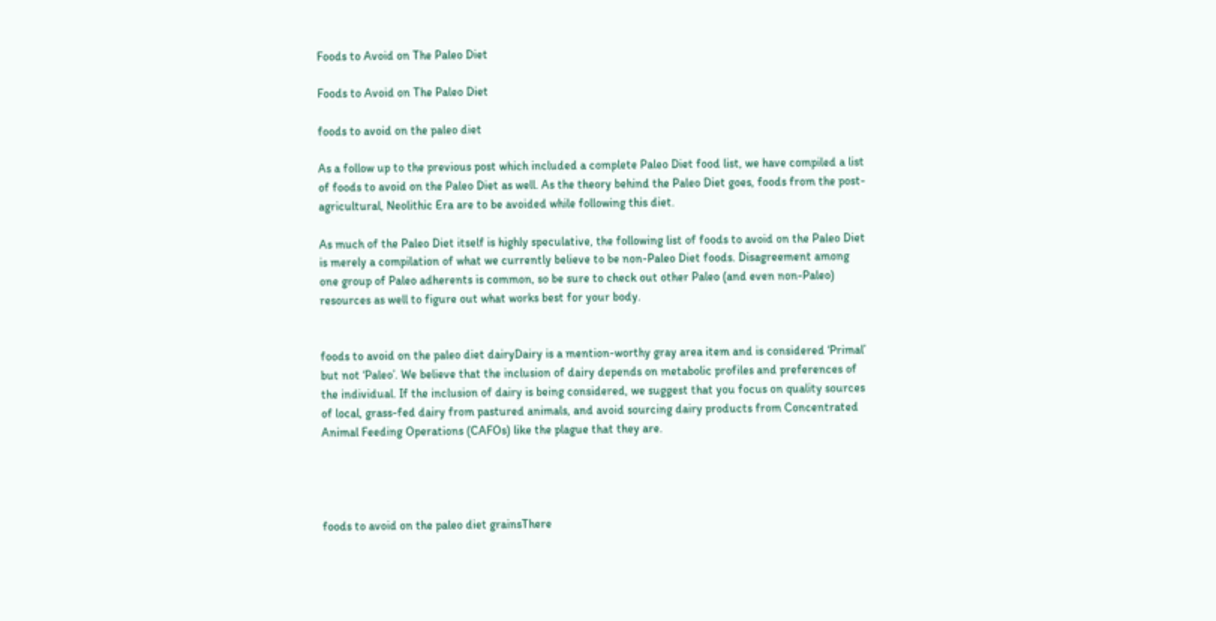Foods to Avoid on The Paleo Diet

Foods to Avoid on The Paleo Diet

foods to avoid on the paleo diet

As a follow up to the previous post which included a complete Paleo Diet food list, we have compiled a list of foods to avoid on the Paleo Diet as well. As the theory behind the Paleo Diet goes, foods from the post-agricultural, Neolithic Era are to be avoided while following this diet.

As much of the Paleo Diet itself is highly speculative, the following list of foods to avoid on the Paleo Diet is merely a compilation of what we currently believe to be non-Paleo Diet foods. Disagreement among one group of Paleo adherents is common, so be sure to check out other Paleo (and even non-Paleo) resources as well to figure out what works best for your body.


foods to avoid on the paleo diet dairyDairy is a mention-worthy gray area item and is considered ‘Primal’ but not ‘Paleo’. We believe that the inclusion of dairy depends on metabolic profiles and preferences of the individual. If the inclusion of dairy is being considered, we suggest that you focus on quality sources of local, grass-fed dairy from pastured animals, and avoid sourcing dairy products from Concentrated Animal Feeding Operations (CAFOs) like the plague that they are.




foods to avoid on the paleo diet grainsThere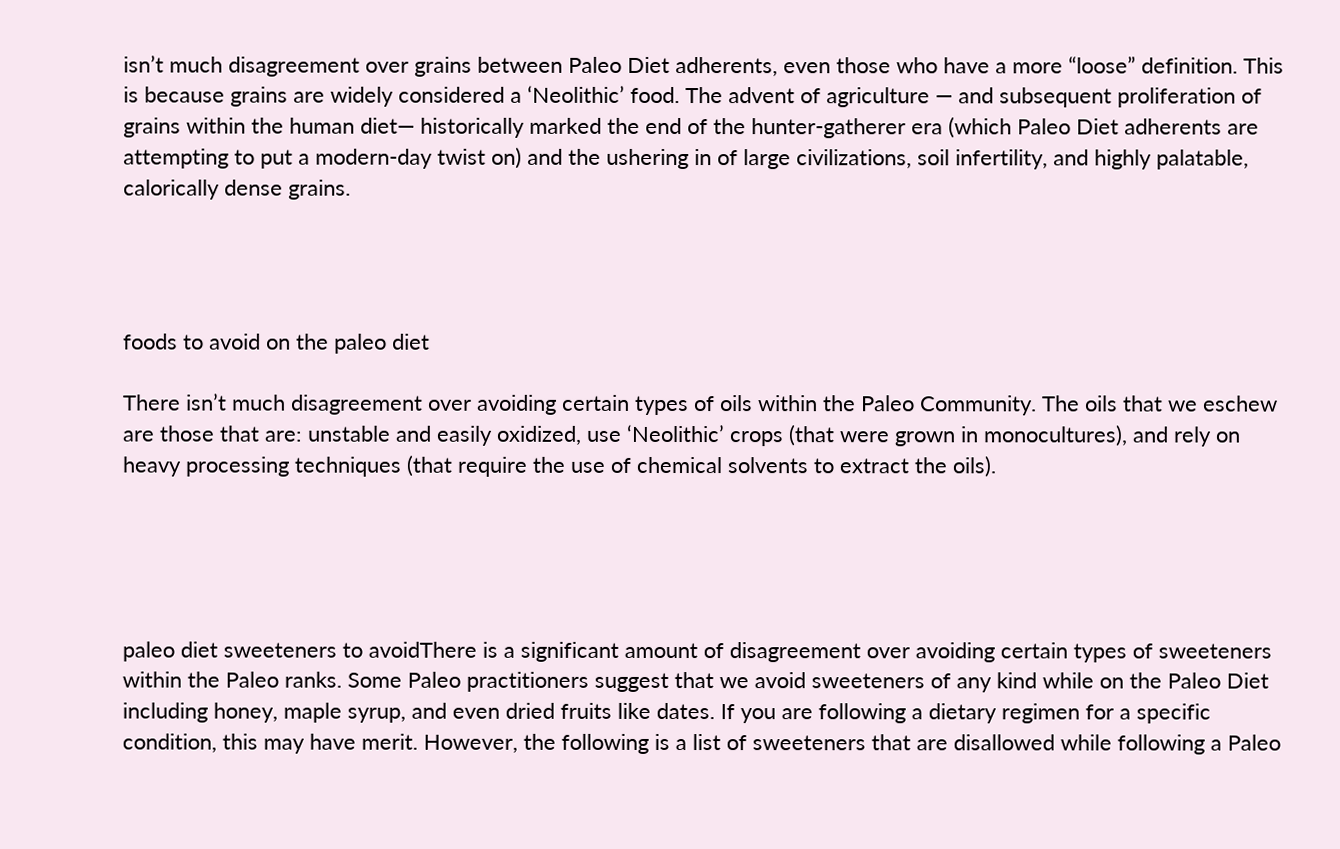isn’t much disagreement over grains between Paleo Diet adherents, even those who have a more “loose” definition. This is because grains are widely considered a ‘Neolithic’ food. The advent of agriculture — and subsequent proliferation of grains within the human diet— historically marked the end of the hunter-gatherer era (which Paleo Diet adherents are attempting to put a modern-day twist on) and the ushering in of large civilizations, soil infertility, and highly palatable, calorically dense grains.




foods to avoid on the paleo diet

There isn’t much disagreement over avoiding certain types of oils within the Paleo Community. The oils that we eschew are those that are: unstable and easily oxidized, use ‘Neolithic’ crops (that were grown in monocultures), and rely on heavy processing techniques (that require the use of chemical solvents to extract the oils).





paleo diet sweeteners to avoidThere is a significant amount of disagreement over avoiding certain types of sweeteners within the Paleo ranks. Some Paleo practitioners suggest that we avoid sweeteners of any kind while on the Paleo Diet including honey, maple syrup, and even dried fruits like dates. If you are following a dietary regimen for a specific condition, this may have merit. However, the following is a list of sweeteners that are disallowed while following a Paleo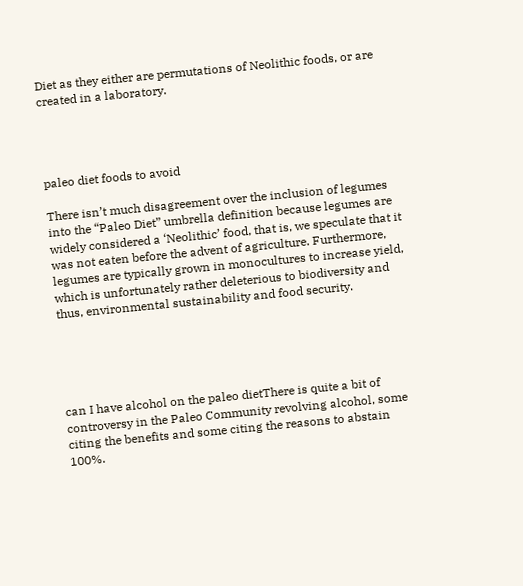Diet as they either are permutations of Neolithic foods, or are created in a laboratory.




paleo diet foods to avoid

There isn’t much disagreement over the inclusion of legumes into the “Paleo Diet” umbrella definition because legumes are widely considered a ‘Neolithic’ food, that is, we speculate that it was not eaten before the advent of agriculture. Furthermore, legumes are typically grown in monocultures to increase yield, which is unfortunately rather deleterious to biodiversity and thus, environmental sustainability and food security.





can I have alcohol on the paleo dietThere is quite a bit of controversy in the Paleo Community revolving alcohol, some citing the benefits and some citing the reasons to abstain 100%.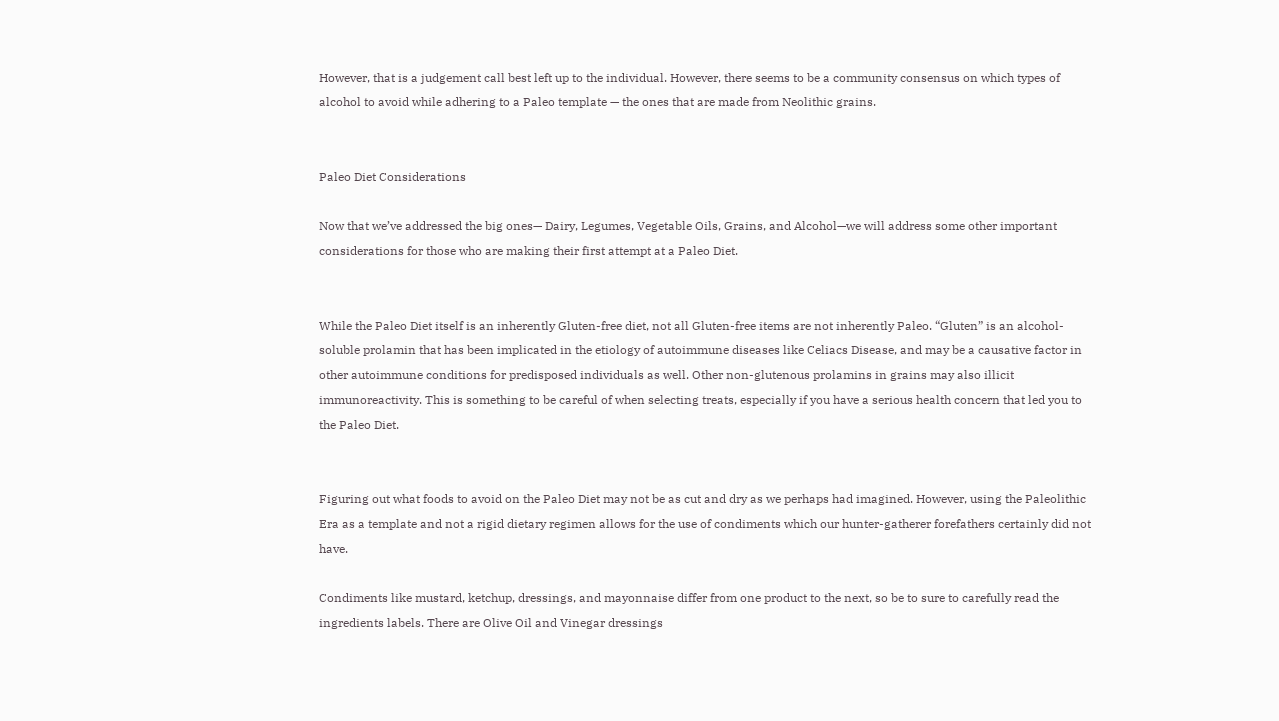However, that is a judgement call best left up to the individual. However, there seems to be a community consensus on which types of alcohol to avoid while adhering to a Paleo template — the ones that are made from Neolithic grains.


Paleo Diet Considerations

Now that we’ve addressed the big ones— Dairy, Legumes, Vegetable Oils, Grains, and Alcohol—we will address some other important considerations for those who are making their first attempt at a Paleo Diet.


While the Paleo Diet itself is an inherently Gluten-free diet, not all Gluten-free items are not inherently Paleo. “Gluten” is an alcohol-soluble prolamin that has been implicated in the etiology of autoimmune diseases like Celiacs Disease, and may be a causative factor in other autoimmune conditions for predisposed individuals as well. Other non-glutenous prolamins in grains may also illicit immunoreactivity. This is something to be careful of when selecting treats, especially if you have a serious health concern that led you to the Paleo Diet.


Figuring out what foods to avoid on the Paleo Diet may not be as cut and dry as we perhaps had imagined. However, using the Paleolithic Era as a template and not a rigid dietary regimen allows for the use of condiments which our hunter-gatherer forefathers certainly did not have.

Condiments like mustard, ketchup, dressings, and mayonnaise differ from one product to the next, so be to sure to carefully read the ingredients labels. There are Olive Oil and Vinegar dressings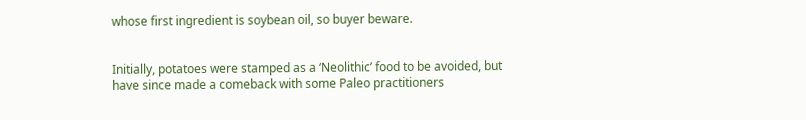whose first ingredient is soybean oil, so buyer beware.


Initially, potatoes were stamped as a ‘Neolithic’ food to be avoided, but have since made a comeback with some Paleo practitioners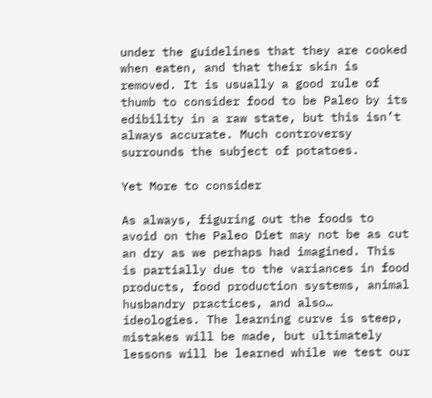under the guidelines that they are cooked when eaten, and that their skin is removed. It is usually a good rule of thumb to consider food to be Paleo by its edibility in a raw state, but this isn’t always accurate. Much controversy surrounds the subject of potatoes.

Yet More to consider

As always, figuring out the foods to avoid on the Paleo Diet may not be as cut an dry as we perhaps had imagined. This is partially due to the variances in food products, food production systems, animal husbandry practices, and also… ideologies. The learning curve is steep, mistakes will be made, but ultimately lessons will be learned while we test our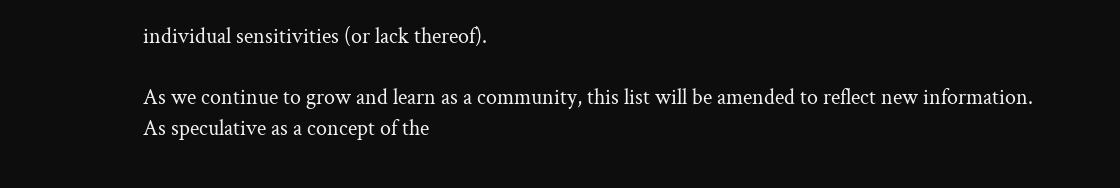individual sensitivities (or lack thereof).

As we continue to grow and learn as a community, this list will be amended to reflect new information. As speculative as a concept of the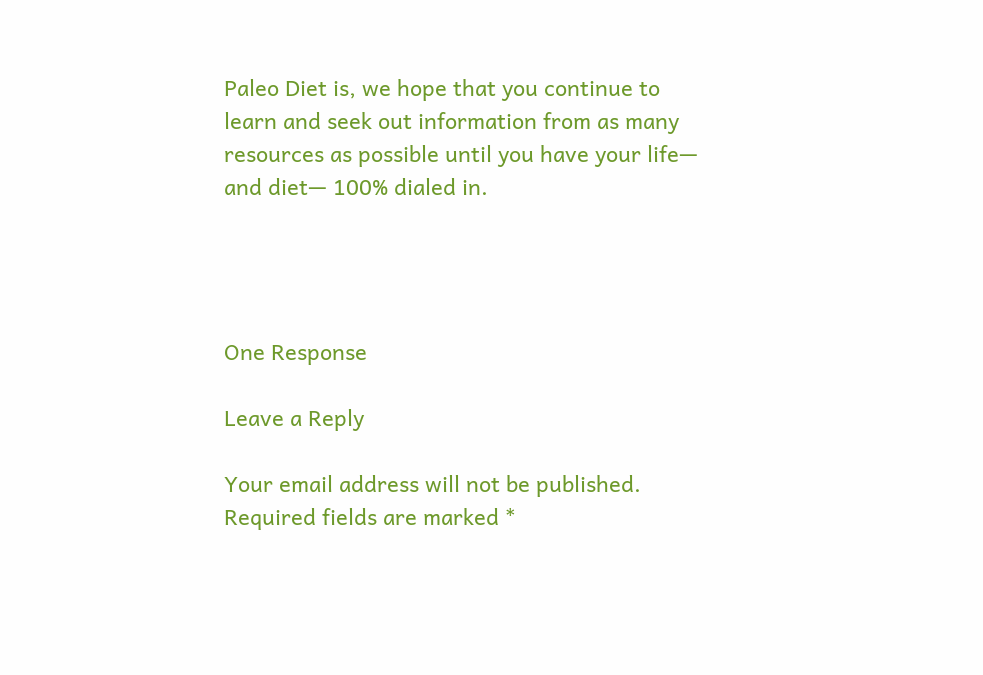Paleo Diet is, we hope that you continue to learn and seek out information from as many resources as possible until you have your life— and diet— 100% dialed in.




One Response

Leave a Reply

Your email address will not be published. Required fields are marked *